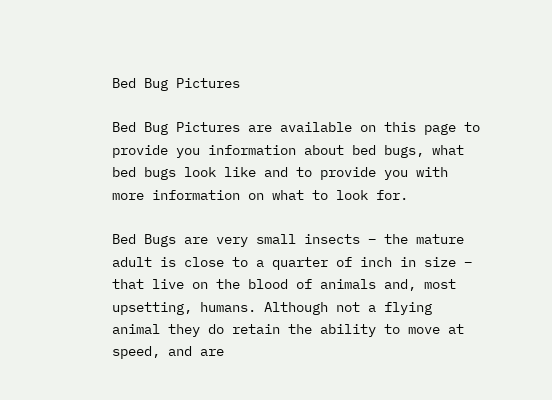Bed Bug Pictures

Bed Bug Pictures are available on this page to provide you information about bed bugs, what bed bugs look like and to provide you with more information on what to look for.

Bed Bugs are very small insects – the mature adult is close to a quarter of inch in size – that live on the blood of animals and, most upsetting, humans. Although not a flying animal they do retain the ability to move at speed, and are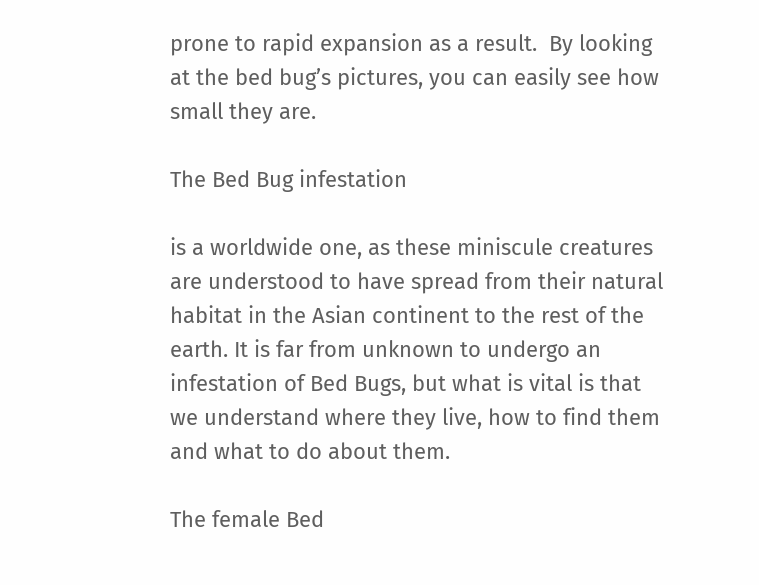prone to rapid expansion as a result.  By looking at the bed bug’s pictures, you can easily see how small they are.

The Bed Bug infestation

is a worldwide one, as these miniscule creatures are understood to have spread from their natural habitat in the Asian continent to the rest of the earth. It is far from unknown to undergo an infestation of Bed Bugs, but what is vital is that we understand where they live, how to find them and what to do about them.

The female Bed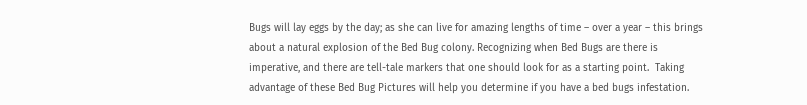Bugs will lay eggs by the day; as she can live for amazing lengths of time – over a year – this brings about a natural explosion of the Bed Bug colony. Recognizing when Bed Bugs are there is imperative, and there are tell-tale markers that one should look for as a starting point.  Taking advantage of these Bed Bug Pictures will help you determine if you have a bed bugs infestation.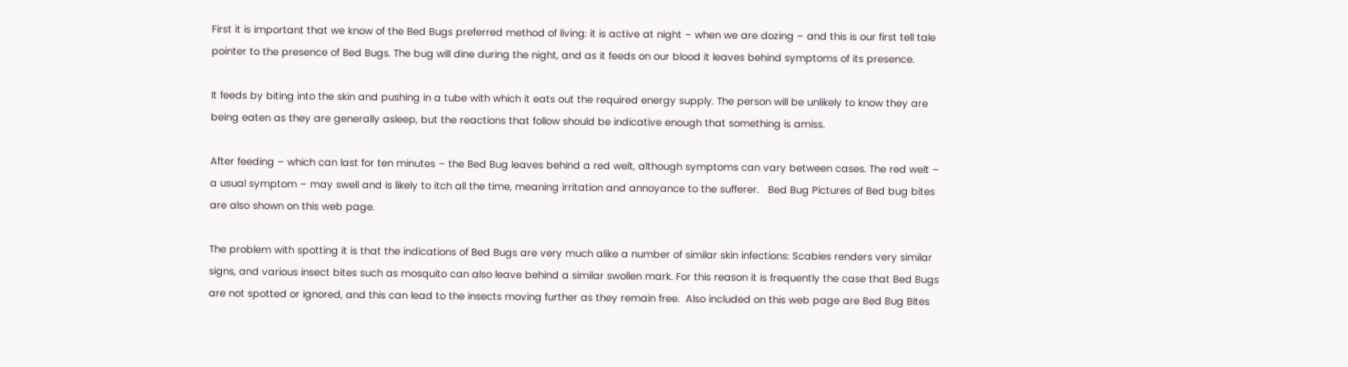First it is important that we know of the Bed Bugs preferred method of living: it is active at night – when we are dozing – and this is our first tell tale pointer to the presence of Bed Bugs. The bug will dine during the night, and as it feeds on our blood it leaves behind symptoms of its presence.

It feeds by biting into the skin and pushing in a tube with which it eats out the required energy supply. The person will be unlikely to know they are being eaten as they are generally asleep, but the reactions that follow should be indicative enough that something is amiss.

After feeding – which can last for ten minutes – the Bed Bug leaves behind a red welt, although symptoms can vary between cases. The red welt – a usual symptom – may swell and is likely to itch all the time, meaning irritation and annoyance to the sufferer.   Bed Bug Pictures of Bed bug bites are also shown on this web page.

The problem with spotting it is that the indications of Bed Bugs are very much alike a number of similar skin infections: Scabies renders very similar signs, and various insect bites such as mosquito can also leave behind a similar swollen mark. For this reason it is frequently the case that Bed Bugs are not spotted or ignored, and this can lead to the insects moving further as they remain free.  Also included on this web page are Bed Bug Bites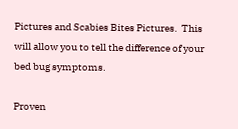Pictures and Scabies Bites Pictures.  This will allow you to tell the difference of your bed bug symptoms.

Proven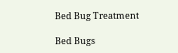Bed Bug Treatment

Bed Bugs